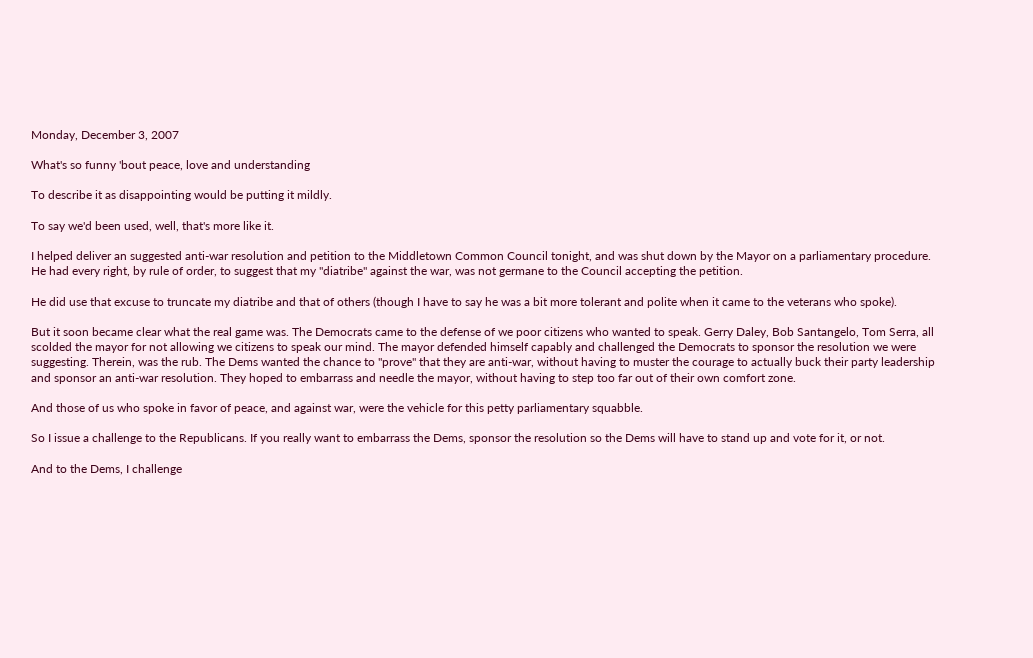Monday, December 3, 2007

What's so funny 'bout peace, love and understanding

To describe it as disappointing would be putting it mildly.

To say we'd been used, well, that's more like it.

I helped deliver an suggested anti-war resolution and petition to the Middletown Common Council tonight, and was shut down by the Mayor on a parliamentary procedure. He had every right, by rule of order, to suggest that my "diatribe" against the war, was not germane to the Council accepting the petition.

He did use that excuse to truncate my diatribe and that of others (though I have to say he was a bit more tolerant and polite when it came to the veterans who spoke).

But it soon became clear what the real game was. The Democrats came to the defense of we poor citizens who wanted to speak. Gerry Daley, Bob Santangelo, Tom Serra, all scolded the mayor for not allowing we citizens to speak our mind. The mayor defended himself capably and challenged the Democrats to sponsor the resolution we were suggesting. Therein, was the rub. The Dems wanted the chance to "prove" that they are anti-war, without having to muster the courage to actually buck their party leadership and sponsor an anti-war resolution. They hoped to embarrass and needle the mayor, without having to step too far out of their own comfort zone.

And those of us who spoke in favor of peace, and against war, were the vehicle for this petty parliamentary squabble.

So I issue a challenge to the Republicans. If you really want to embarrass the Dems, sponsor the resolution so the Dems will have to stand up and vote for it, or not.

And to the Dems, I challenge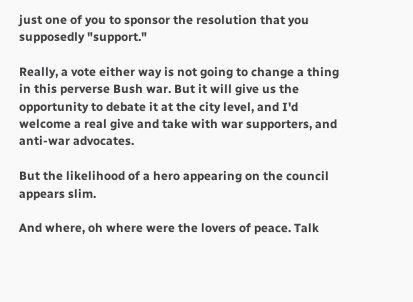just one of you to sponsor the resolution that you supposedly "support."

Really, a vote either way is not going to change a thing in this perverse Bush war. But it will give us the opportunity to debate it at the city level, and I'd welcome a real give and take with war supporters, and anti-war advocates.

But the likelihood of a hero appearing on the council appears slim.

And where, oh where were the lovers of peace. Talk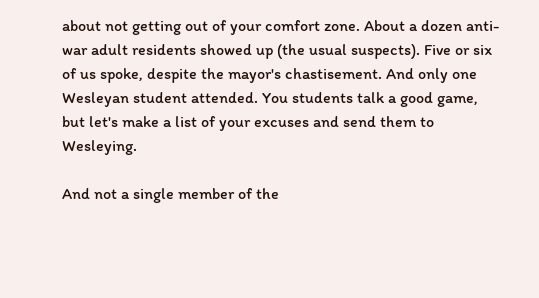about not getting out of your comfort zone. About a dozen anti-war adult residents showed up (the usual suspects). Five or six of us spoke, despite the mayor's chastisement. And only one Wesleyan student attended. You students talk a good game, but let's make a list of your excuses and send them to Wesleying.

And not a single member of the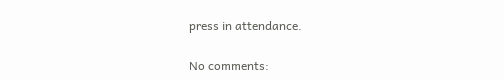press in attendance.

No comments: